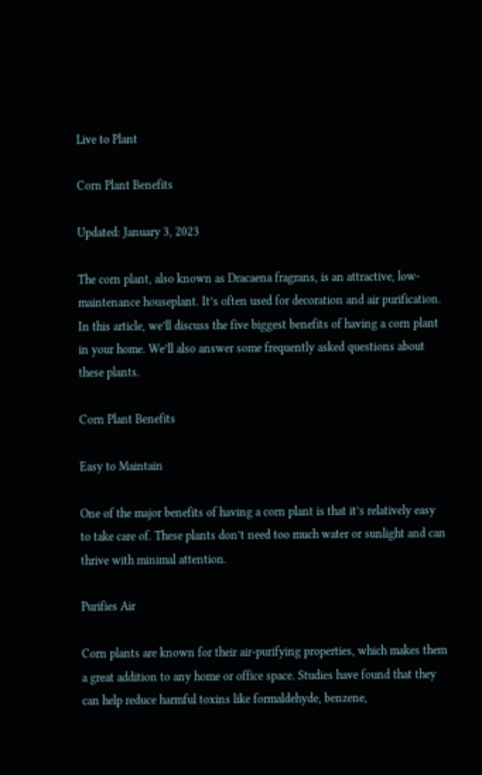Live to Plant

Corn Plant Benefits

Updated: January 3, 2023

The corn plant, also known as Dracaena fragrans, is an attractive, low-maintenance houseplant. It’s often used for decoration and air purification. In this article, we’ll discuss the five biggest benefits of having a corn plant in your home. We’ll also answer some frequently asked questions about these plants.

Corn Plant Benefits

Easy to Maintain

One of the major benefits of having a corn plant is that it’s relatively easy to take care of. These plants don’t need too much water or sunlight and can thrive with minimal attention.

Purifies Air

Corn plants are known for their air-purifying properties, which makes them a great addition to any home or office space. Studies have found that they can help reduce harmful toxins like formaldehyde, benzene,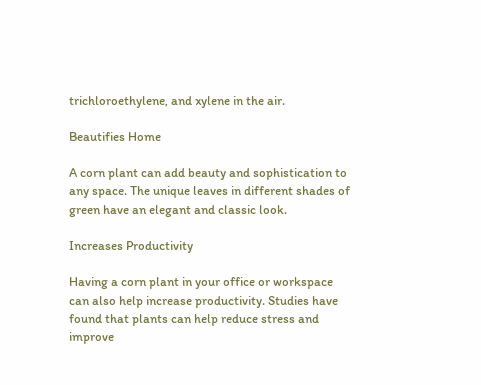trichloroethylene, and xylene in the air.

Beautifies Home

A corn plant can add beauty and sophistication to any space. The unique leaves in different shades of green have an elegant and classic look.

Increases Productivity

Having a corn plant in your office or workspace can also help increase productivity. Studies have found that plants can help reduce stress and improve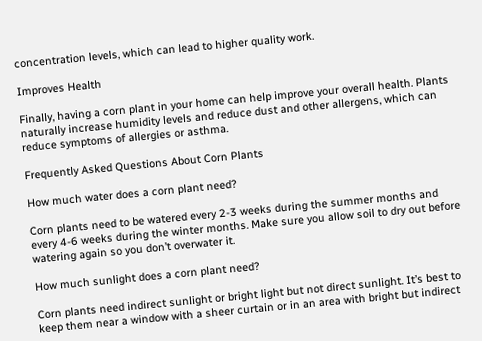concentration levels, which can lead to higher quality work.

Improves Health

Finally, having a corn plant in your home can help improve your overall health. Plants naturally increase humidity levels and reduce dust and other allergens, which can reduce symptoms of allergies or asthma.

Frequently Asked Questions About Corn Plants

How much water does a corn plant need?

Corn plants need to be watered every 2-3 weeks during the summer months and every 4-6 weeks during the winter months. Make sure you allow soil to dry out before watering again so you don’t overwater it.

How much sunlight does a corn plant need?

Corn plants need indirect sunlight or bright light but not direct sunlight. It’s best to keep them near a window with a sheer curtain or in an area with bright but indirect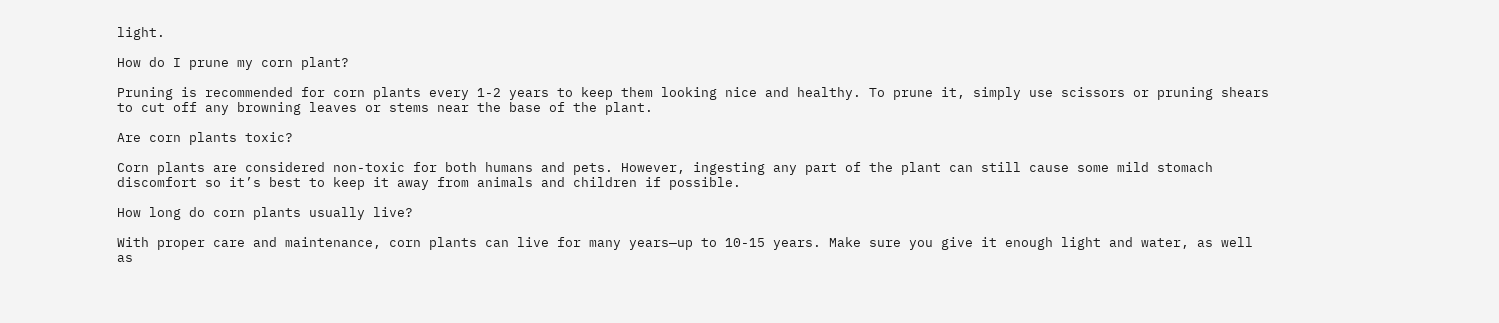light.

How do I prune my corn plant?

Pruning is recommended for corn plants every 1-2 years to keep them looking nice and healthy. To prune it, simply use scissors or pruning shears to cut off any browning leaves or stems near the base of the plant.

Are corn plants toxic?

Corn plants are considered non-toxic for both humans and pets. However, ingesting any part of the plant can still cause some mild stomach discomfort so it’s best to keep it away from animals and children if possible.

How long do corn plants usually live?

With proper care and maintenance, corn plants can live for many years—up to 10-15 years. Make sure you give it enough light and water, as well as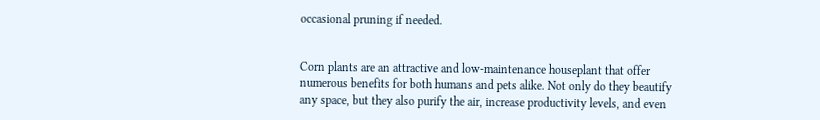occasional pruning if needed.


Corn plants are an attractive and low-maintenance houseplant that offer numerous benefits for both humans and pets alike. Not only do they beautify any space, but they also purify the air, increase productivity levels, and even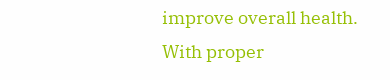improve overall health. With proper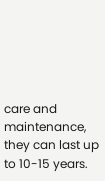care and maintenance, they can last up to 10-15 years.